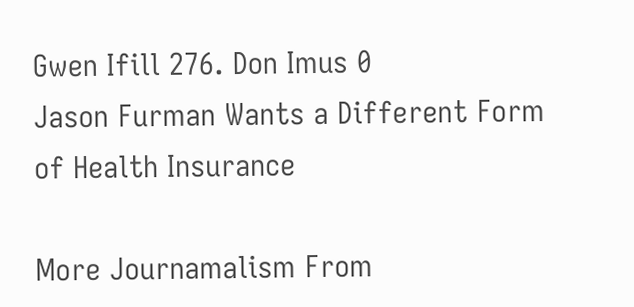Gwen Ifill 276. Don Imus 0
Jason Furman Wants a Different Form of Health Insurance

More Journamalism From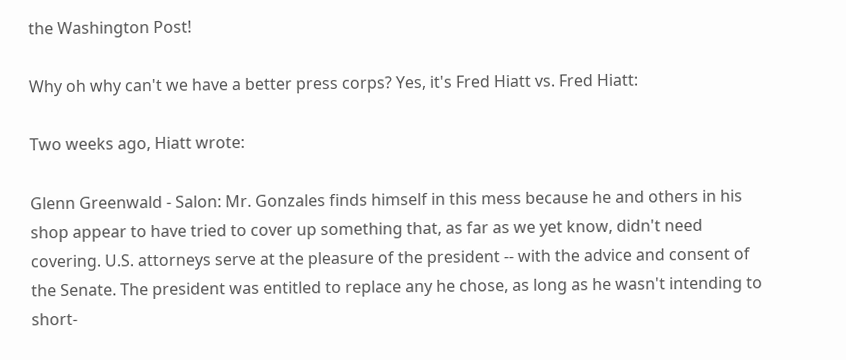the Washington Post!

Why oh why can't we have a better press corps? Yes, it's Fred Hiatt vs. Fred Hiatt:

Two weeks ago, Hiatt wrote:

Glenn Greenwald - Salon: Mr. Gonzales finds himself in this mess because he and others in his shop appear to have tried to cover up something that, as far as we yet know, didn't need covering. U.S. attorneys serve at the pleasure of the president -- with the advice and consent of the Senate. The president was entitled to replace any he chose, as long as he wasn't intending to short-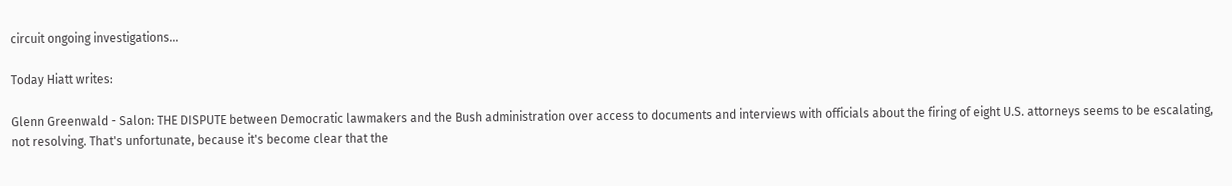circuit ongoing investigations...

Today Hiatt writes:

Glenn Greenwald - Salon: THE DISPUTE between Democratic lawmakers and the Bush administration over access to documents and interviews with officials about the firing of eight U.S. attorneys seems to be escalating, not resolving. That's unfortunate, because it's become clear that the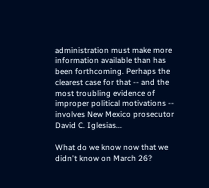administration must make more information available than has been forthcoming. Perhaps the clearest case for that -- and the most troubling evidence of improper political motivations -- involves New Mexico prosecutor David C. Iglesias...

What do we know now that we didn't know on March 26?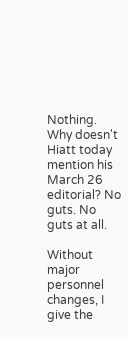Nothing. Why doesn't Hiatt today mention his March 26 editorial? No guts. No guts at all.

Without major personnel changes, I give the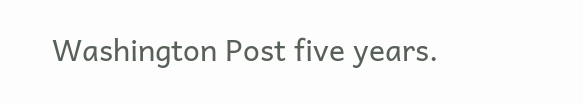Washington Post five years.